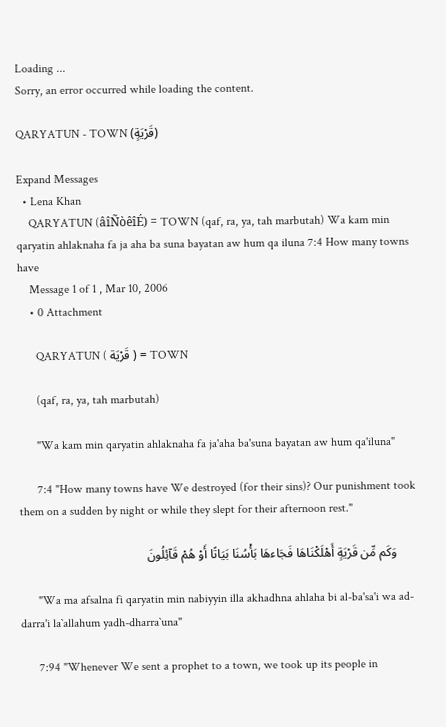Loading ...
Sorry, an error occurred while loading the content.

QARYATUN - TOWN (قَرْيَةٍ)

Expand Messages
  • Lena Khan
    QARYATUN (âîÑòêîÉ) = TOWN (qaf, ra, ya, tah marbutah) Wa kam min qaryatin ahlaknaha fa ja aha ba suna bayatan aw hum qa iluna 7:4 How many towns have
    Message 1 of 1 , Mar 10, 2006
    • 0 Attachment

      QARYATUN ( قَرْيَة ) = TOWN

      (qaf, ra, ya, tah marbutah)

      "Wa kam min qaryatin ahlaknaha fa ja'aha ba'suna bayatan aw hum qa'iluna"

      7:4 "How many towns have We destroyed (for their sins)? Our punishment took them on a sudden by night or while they slept for their afternoon rest."

      وَكَم مِّن قَرْيَةٍ أَهْلَكْنَاهَا فَجَاءهَا بَأْسُنَا بَيَاتًا أَوْ هُمْ قَآئِلُونَ

      "Wa ma afsalna fi qaryatin min nabiyyin illa akhadhna ahlaha bi al-ba'sa'i wa ad-darra'i la`allahum yadh-dharra`una"

      7:94 "Whenever We sent a prophet to a town, we took up its people in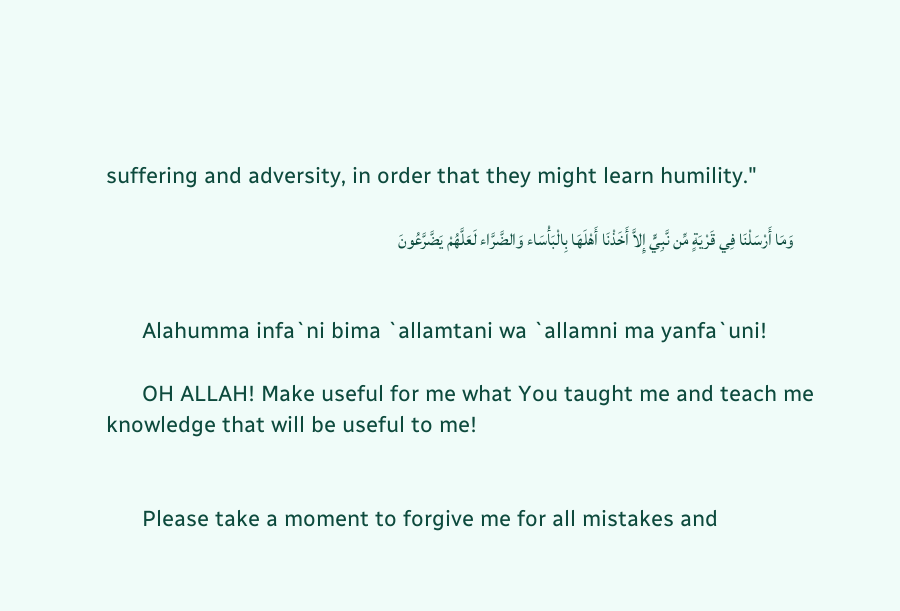suffering and adversity, in order that they might learn humility."

      وَمَا أَرْسَلْنَا فِي قَرْيَةٍ مِّن نَّبِيٍّ إِلاَّ أَخَذْنَا أَهْلَهَا بِالْبَأْسَاء وَالضَّرَّاء لَعَلَّهُمْ يَضَّرَّعُونَ


      Alahumma infa`ni bima `allamtani wa `allamni ma yanfa`uni!

      OH ALLAH! Make useful for me what You taught me and teach me knowledge that will be useful to me!


      Please take a moment to forgive me for all mistakes and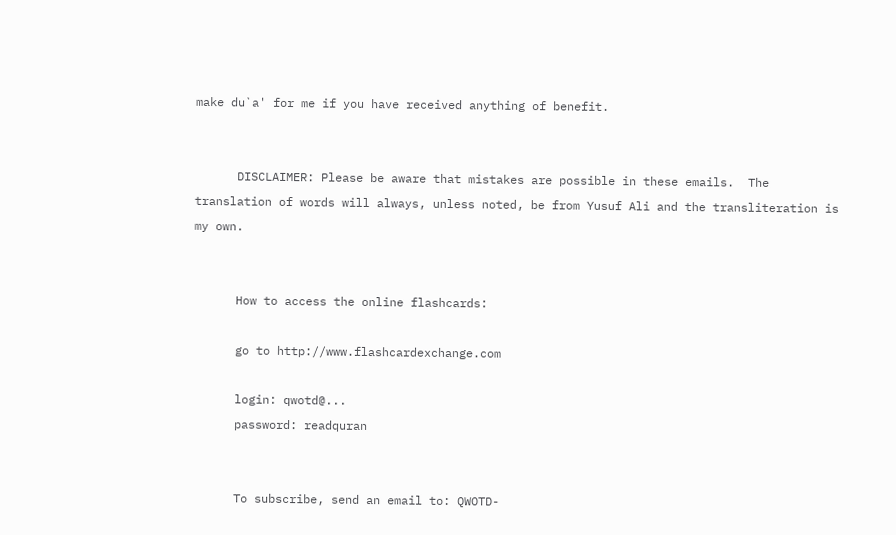make du`a' for me if you have received anything of benefit.


      DISCLAIMER: Please be aware that mistakes are possible in these emails.  The translation of words will always, unless noted, be from Yusuf Ali and the transliteration is my own.


      How to access the online flashcards:

      go to http://www.flashcardexchange.com

      login: qwotd@...
      password: readquran


      To subscribe, send an email to: QWOTD-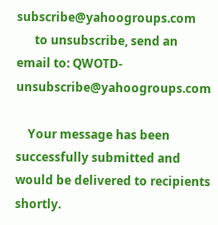subscribe@yahoogroups.com
      to unsubscribe, send an email to: QWOTD-unsubscribe@yahoogroups.com

    Your message has been successfully submitted and would be delivered to recipients shortly.